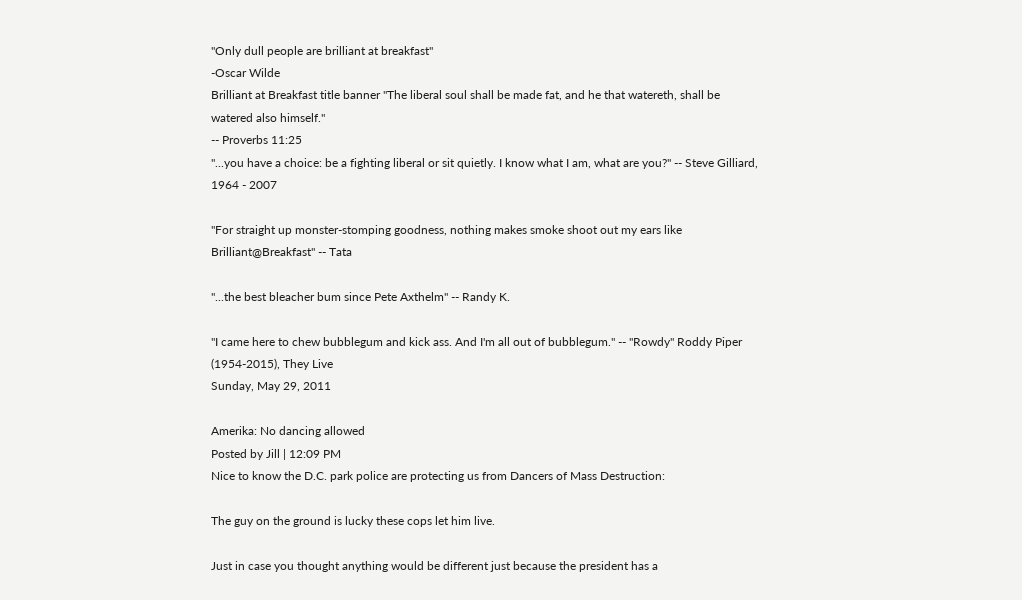"Only dull people are brilliant at breakfast"
-Oscar Wilde
Brilliant at Breakfast title banner "The liberal soul shall be made fat, and he that watereth, shall be watered also himself."
-- Proverbs 11:25
"...you have a choice: be a fighting liberal or sit quietly. I know what I am, what are you?" -- Steve Gilliard, 1964 - 2007

"For straight up monster-stomping goodness, nothing makes smoke shoot out my ears like Brilliant@Breakfast" -- Tata

"...the best bleacher bum since Pete Axthelm" -- Randy K.

"I came here to chew bubblegum and kick ass. And I'm all out of bubblegum." -- "Rowdy" Roddy Piper (1954-2015), They Live
Sunday, May 29, 2011

Amerika: No dancing allowed
Posted by Jill | 12:09 PM
Nice to know the D.C. park police are protecting us from Dancers of Mass Destruction:

The guy on the ground is lucky these cops let him live.

Just in case you thought anything would be different just because the president has a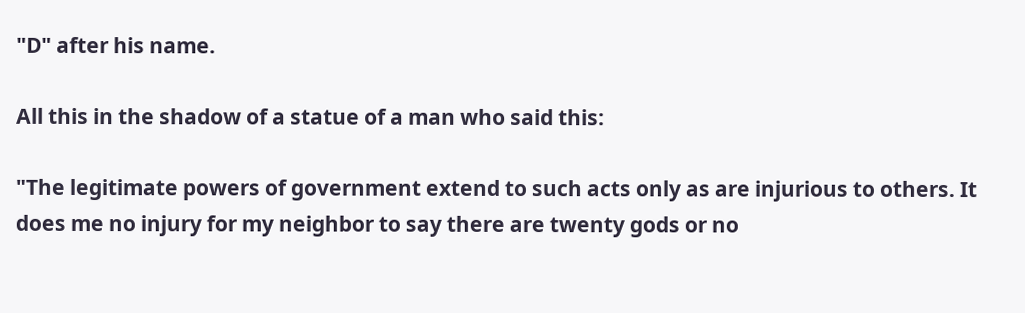"D" after his name.

All this in the shadow of a statue of a man who said this:

"The legitimate powers of government extend to such acts only as are injurious to others. It does me no injury for my neighbor to say there are twenty gods or no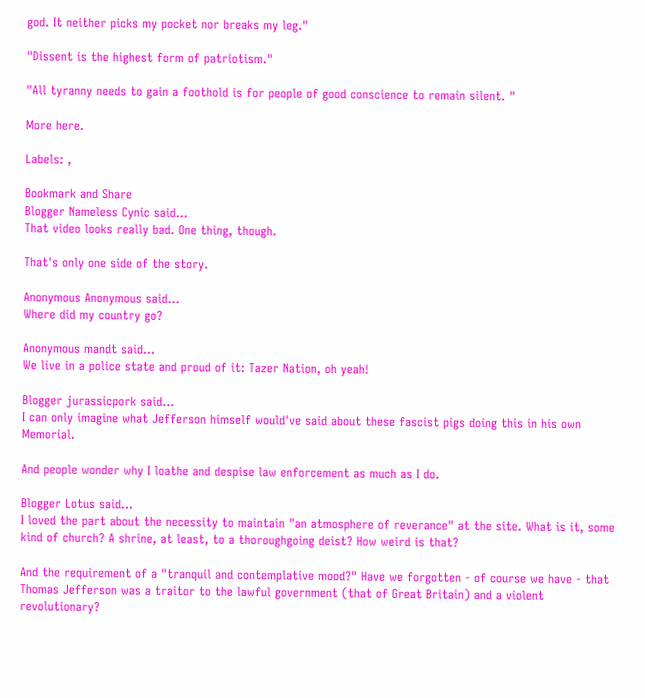god. It neither picks my pocket nor breaks my leg."

"Dissent is the highest form of patriotism."

"All tyranny needs to gain a foothold is for people of good conscience to remain silent. "

More here.

Labels: ,

Bookmark and Share
Blogger Nameless Cynic said...
That video looks really bad. One thing, though.

That's only one side of the story.

Anonymous Anonymous said...
Where did my country go?

Anonymous mandt said...
We live in a police state and proud of it: Tazer Nation, oh yeah!

Blogger jurassicpork said...
I can only imagine what Jefferson himself would've said about these fascist pigs doing this in his own Memorial.

And people wonder why I loathe and despise law enforcement as much as I do.

Blogger Lotus said...
I loved the part about the necessity to maintain "an atmosphere of reverance" at the site. What is it, some kind of church? A shrine, at least, to a thoroughgoing deist? How weird is that?

And the requirement of a "tranquil and contemplative mood?" Have we forgotten - of course we have - that Thomas Jefferson was a traitor to the lawful government (that of Great Britain) and a violent revolutionary?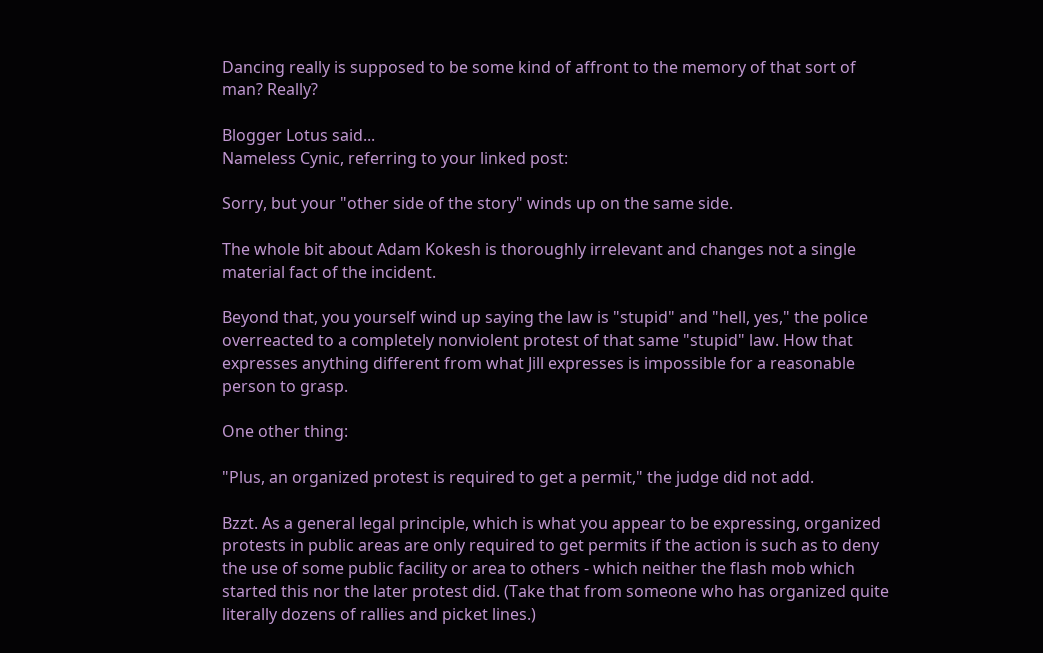Dancing really is supposed to be some kind of affront to the memory of that sort of man? Really?

Blogger Lotus said...
Nameless Cynic, referring to your linked post:

Sorry, but your "other side of the story" winds up on the same side.

The whole bit about Adam Kokesh is thoroughly irrelevant and changes not a single material fact of the incident.

Beyond that, you yourself wind up saying the law is "stupid" and "hell, yes," the police overreacted to a completely nonviolent protest of that same "stupid" law. How that expresses anything different from what Jill expresses is impossible for a reasonable person to grasp.

One other thing:

"Plus, an organized protest is required to get a permit," the judge did not add.

Bzzt. As a general legal principle, which is what you appear to be expressing, organized protests in public areas are only required to get permits if the action is such as to deny the use of some public facility or area to others - which neither the flash mob which started this nor the later protest did. (Take that from someone who has organized quite literally dozens of rallies and picket lines.)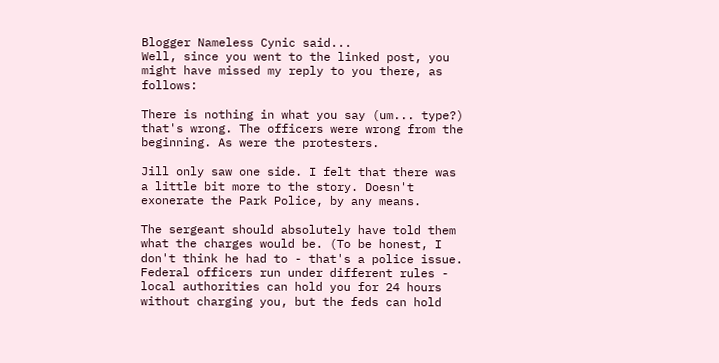Blogger Nameless Cynic said...
Well, since you went to the linked post, you might have missed my reply to you there, as follows:

There is nothing in what you say (um... type?) that's wrong. The officers were wrong from the beginning. As were the protesters.

Jill only saw one side. I felt that there was a little bit more to the story. Doesn't exonerate the Park Police, by any means.

The sergeant should absolutely have told them what the charges would be. (To be honest, I don't think he had to - that's a police issue. Federal officers run under different rules - local authorities can hold you for 24 hours without charging you, but the feds can hold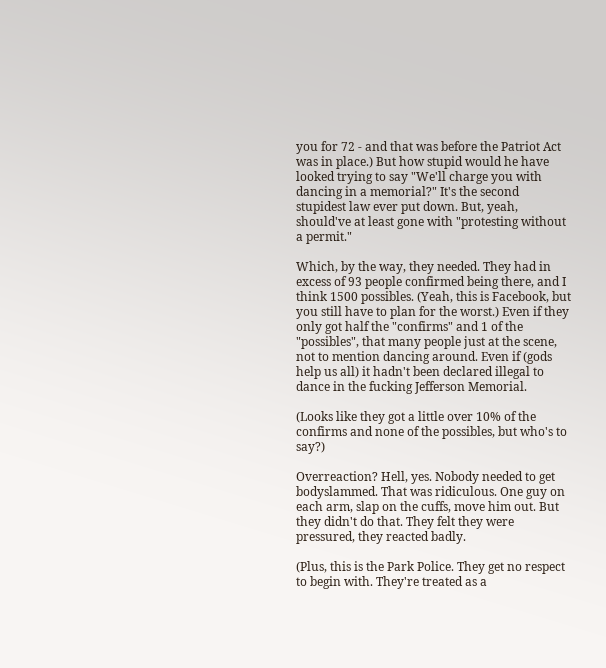you for 72 - and that was before the Patriot Act was in place.) But how stupid would he have looked trying to say "We'll charge you with dancing in a memorial?" It's the second stupidest law ever put down. But, yeah, should've at least gone with "protesting without a permit."

Which, by the way, they needed. They had in excess of 93 people confirmed being there, and I think 1500 possibles. (Yeah, this is Facebook, but you still have to plan for the worst.) Even if they only got half the "confirms" and 1 of the "possibles", that many people just at the scene, not to mention dancing around. Even if (gods help us all) it hadn't been declared illegal to dance in the fucking Jefferson Memorial.

(Looks like they got a little over 10% of the confirms and none of the possibles, but who's to say?)

Overreaction? Hell, yes. Nobody needed to get bodyslammed. That was ridiculous. One guy on each arm, slap on the cuffs, move him out. But they didn't do that. They felt they were pressured, they reacted badly.

(Plus, this is the Park Police. They get no respect to begin with. They're treated as a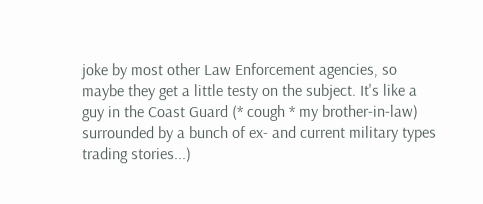joke by most other Law Enforcement agencies, so maybe they get a little testy on the subject. It's like a guy in the Coast Guard (* cough * my brother-in-law) surrounded by a bunch of ex- and current military types trading stories...)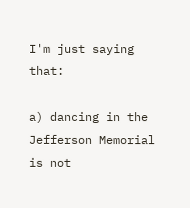I'm just saying that:

a) dancing in the Jefferson Memorial is not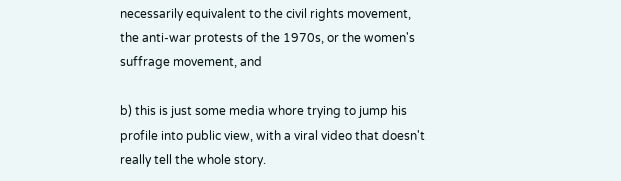necessarily equivalent to the civil rights movement, the anti-war protests of the 1970s, or the women's suffrage movement, and

b) this is just some media whore trying to jump his profile into public view, with a viral video that doesn't really tell the whole story.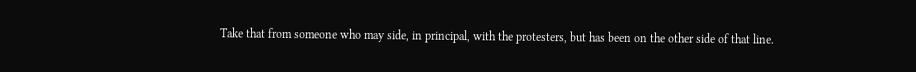Take that from someone who may side, in principal, with the protesters, but has been on the other side of that line.